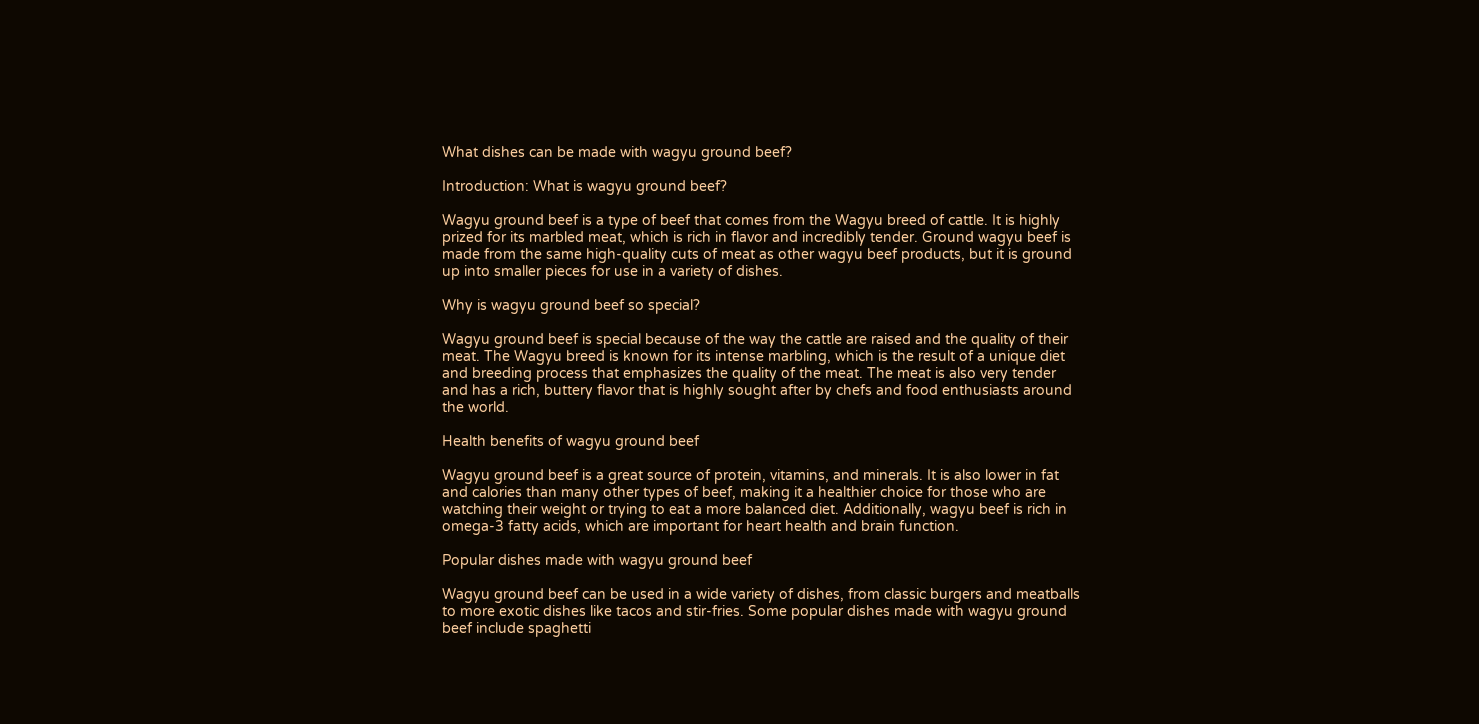What dishes can be made with wagyu ground beef?

Introduction: What is wagyu ground beef?

Wagyu ground beef is a type of beef that comes from the Wagyu breed of cattle. It is highly prized for its marbled meat, which is rich in flavor and incredibly tender. Ground wagyu beef is made from the same high-quality cuts of meat as other wagyu beef products, but it is ground up into smaller pieces for use in a variety of dishes.

Why is wagyu ground beef so special?

Wagyu ground beef is special because of the way the cattle are raised and the quality of their meat. The Wagyu breed is known for its intense marbling, which is the result of a unique diet and breeding process that emphasizes the quality of the meat. The meat is also very tender and has a rich, buttery flavor that is highly sought after by chefs and food enthusiasts around the world.

Health benefits of wagyu ground beef

Wagyu ground beef is a great source of protein, vitamins, and minerals. It is also lower in fat and calories than many other types of beef, making it a healthier choice for those who are watching their weight or trying to eat a more balanced diet. Additionally, wagyu beef is rich in omega-3 fatty acids, which are important for heart health and brain function.

Popular dishes made with wagyu ground beef

Wagyu ground beef can be used in a wide variety of dishes, from classic burgers and meatballs to more exotic dishes like tacos and stir-fries. Some popular dishes made with wagyu ground beef include spaghetti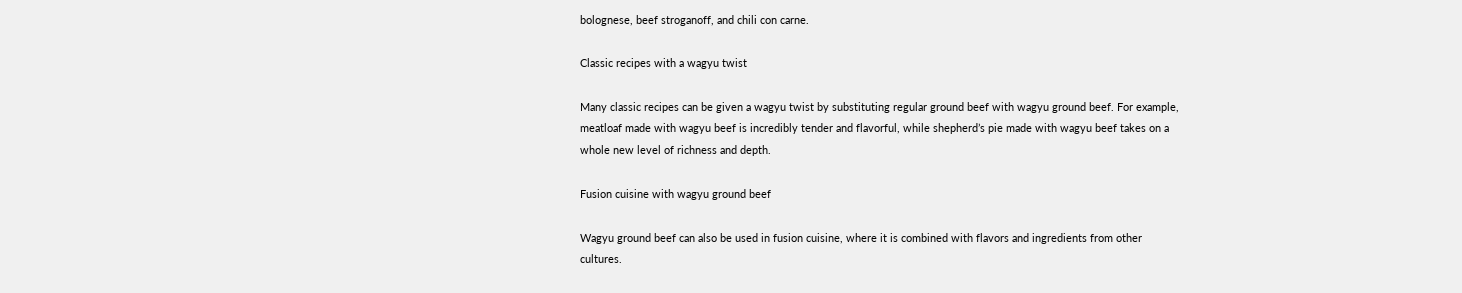bolognese, beef stroganoff, and chili con carne.

Classic recipes with a wagyu twist

Many classic recipes can be given a wagyu twist by substituting regular ground beef with wagyu ground beef. For example, meatloaf made with wagyu beef is incredibly tender and flavorful, while shepherd’s pie made with wagyu beef takes on a whole new level of richness and depth.

Fusion cuisine with wagyu ground beef

Wagyu ground beef can also be used in fusion cuisine, where it is combined with flavors and ingredients from other cultures.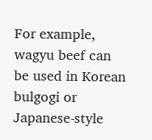For example, wagyu beef can be used in Korean bulgogi or Japanese-style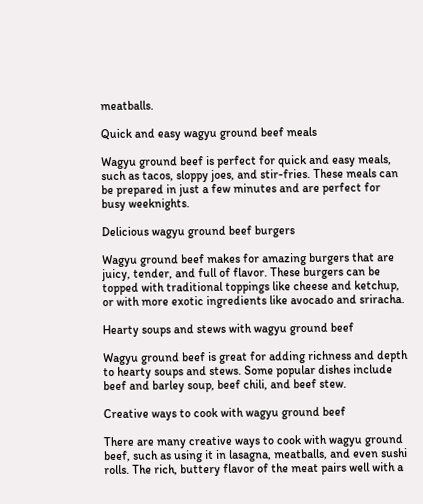meatballs.

Quick and easy wagyu ground beef meals

Wagyu ground beef is perfect for quick and easy meals, such as tacos, sloppy joes, and stir-fries. These meals can be prepared in just a few minutes and are perfect for busy weeknights.

Delicious wagyu ground beef burgers

Wagyu ground beef makes for amazing burgers that are juicy, tender, and full of flavor. These burgers can be topped with traditional toppings like cheese and ketchup, or with more exotic ingredients like avocado and sriracha.

Hearty soups and stews with wagyu ground beef

Wagyu ground beef is great for adding richness and depth to hearty soups and stews. Some popular dishes include beef and barley soup, beef chili, and beef stew.

Creative ways to cook with wagyu ground beef

There are many creative ways to cook with wagyu ground beef, such as using it in lasagna, meatballs, and even sushi rolls. The rich, buttery flavor of the meat pairs well with a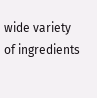wide variety of ingredients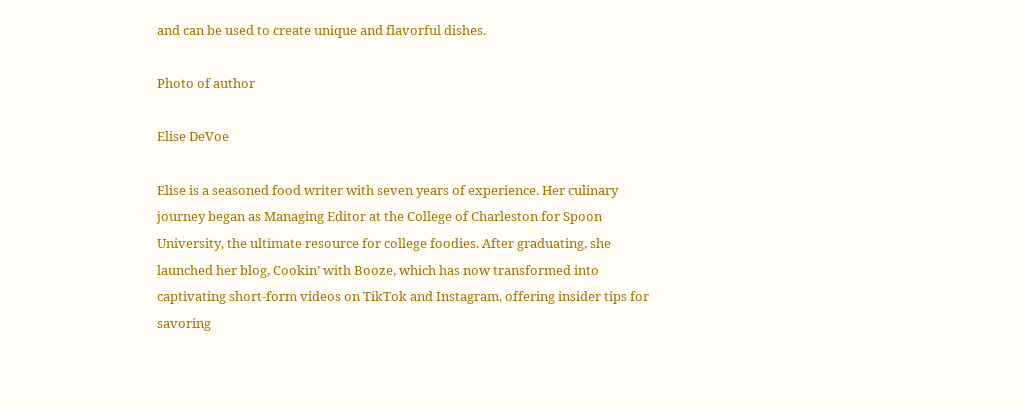and can be used to create unique and flavorful dishes.

Photo of author

Elise DeVoe

Elise is a seasoned food writer with seven years of experience. Her culinary journey began as Managing Editor at the College of Charleston for Spoon University, the ultimate resource for college foodies. After graduating, she launched her blog, Cookin’ with Booze, which has now transformed into captivating short-form videos on TikTok and Instagram, offering insider tips for savoring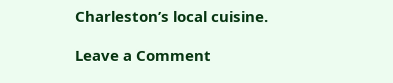Charleston’s local cuisine.

Leave a Comment